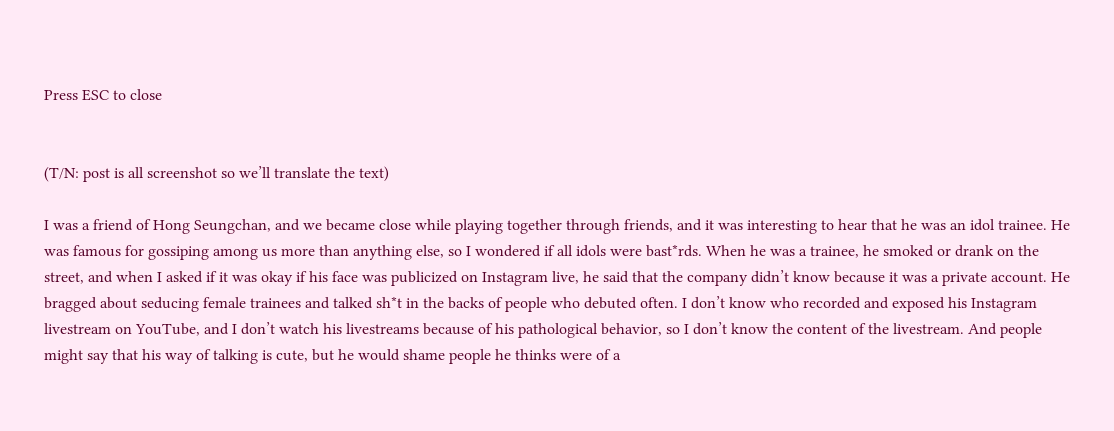Press ESC to close


(T/N: post is all screenshot so we’ll translate the text)

I was a friend of Hong Seungchan, and we became close while playing together through friends, and it was interesting to hear that he was an idol trainee. He was famous for gossiping among us more than anything else, so I wondered if all idols were bast*rds. When he was a trainee, he smoked or drank on the street, and when I asked if it was okay if his face was publicized on Instagram live, he said that the company didn’t know because it was a private account. He bragged about seducing female trainees and talked sh*t in the backs of people who debuted often. I don’t know who recorded and exposed his Instagram livestream on YouTube, and I don’t watch his livestreams because of his pathological behavior, so I don’t know the content of the livestream. And people might say that his way of talking is cute, but he would shame people he thinks were of a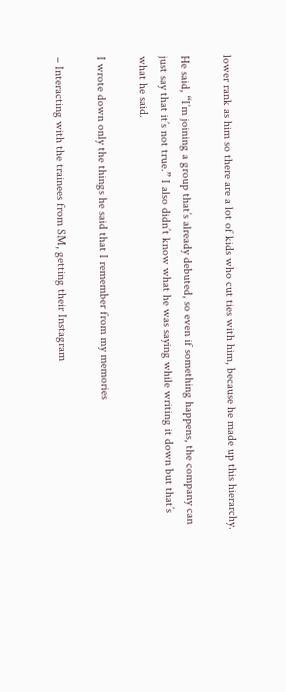lower rank as him so there are a lot of kids who cut ties with him, because he made up this hierarchy.

He said, “I’m joining a group that’s already debuted, so even if something happens, the company can just say that it’s not true.” I also didn’t know what he was saying while writing it down but that’s what he said.

I wrote down only the things he said that I remember from my memories

– Interacting with the trainees from SM, getting their Instagram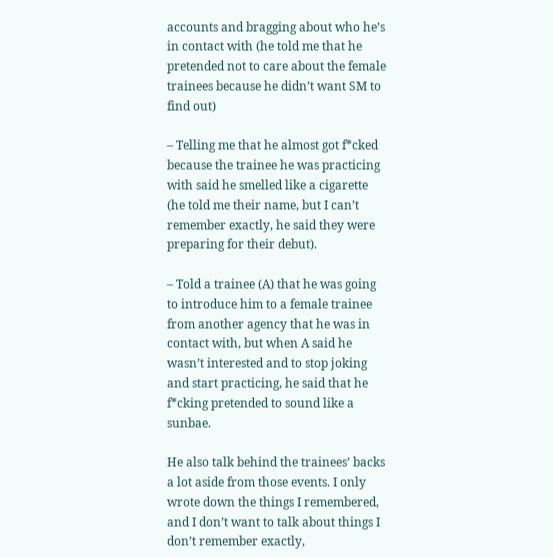accounts and bragging about who he’s in contact with (he told me that he pretended not to care about the female trainees because he didn’t want SM to find out)

– Telling me that he almost got f*cked because the trainee he was practicing with said he smelled like a cigarette (he told me their name, but I can’t remember exactly, he said they were preparing for their debut).

– Told a trainee (A) that he was going to introduce him to a female trainee from another agency that he was in contact with, but when A said he wasn’t interested and to stop joking and start practicing, he said that he f*cking pretended to sound like a sunbae.

He also talk behind the trainees’ backs a lot aside from those events. I only wrote down the things I remembered, and I don’t want to talk about things I don’t remember exactly,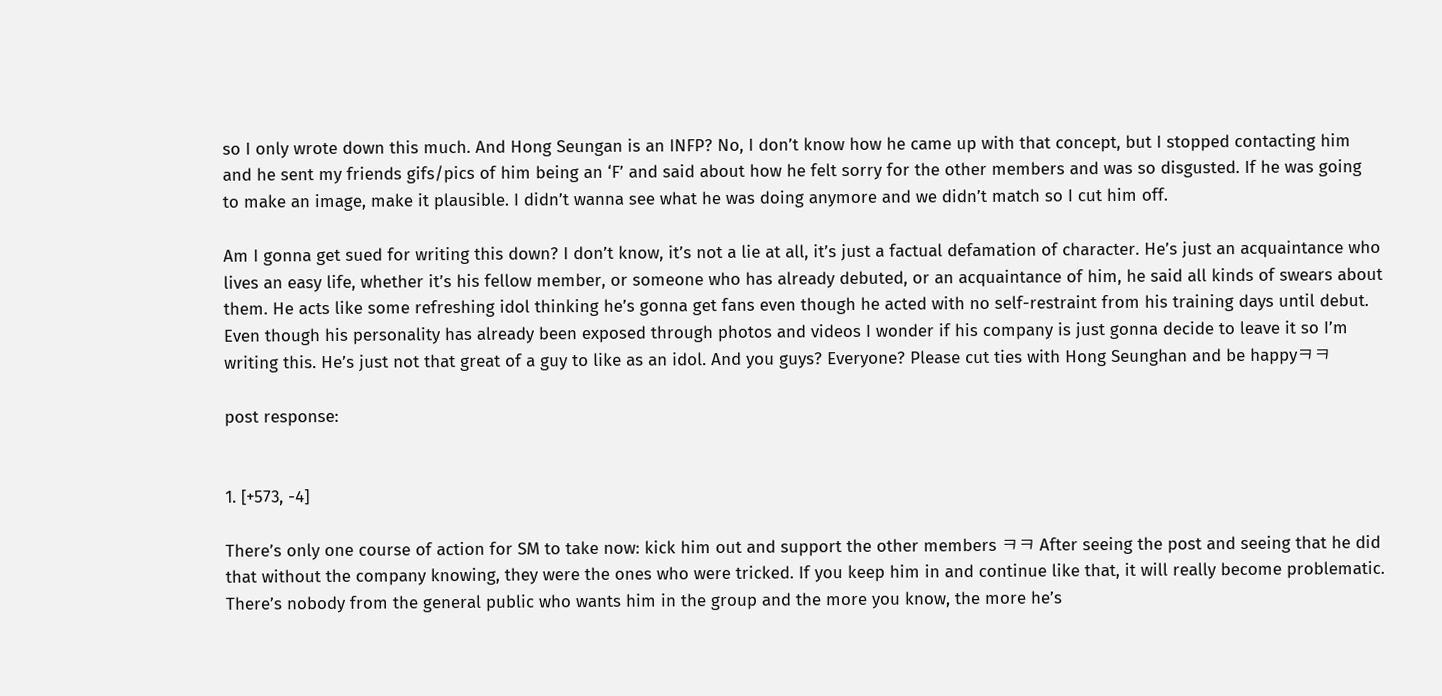so I only wrote down this much. And Hong Seungan is an INFP? No, I don’t know how he came up with that concept, but I stopped contacting him and he sent my friends gifs/pics of him being an ‘F’ and said about how he felt sorry for the other members and was so disgusted. If he was going to make an image, make it plausible. I didn’t wanna see what he was doing anymore and we didn’t match so I cut him off.

Am I gonna get sued for writing this down? I don’t know, it’s not a lie at all, it’s just a factual defamation of character. He’s just an acquaintance who lives an easy life, whether it’s his fellow member, or someone who has already debuted, or an acquaintance of him, he said all kinds of swears about them. He acts like some refreshing idol thinking he’s gonna get fans even though he acted with no self-restraint from his training days until debut. Even though his personality has already been exposed through photos and videos I wonder if his company is just gonna decide to leave it so I’m writing this. He’s just not that great of a guy to like as an idol. And you guys? Everyone? Please cut ties with Hong Seunghan and be happyㅋㅋ

post response:


1. [+573, -4]

There’s only one course of action for SM to take now: kick him out and support the other members ㅋㅋ After seeing the post and seeing that he did that without the company knowing, they were the ones who were tricked. If you keep him in and continue like that, it will really become problematic. There’s nobody from the general public who wants him in the group and the more you know, the more he’s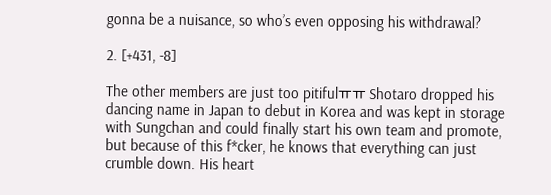gonna be a nuisance, so who’s even opposing his withdrawal?

2. [+431, -8]

The other members are just too pitifulㅠㅠ Shotaro dropped his dancing name in Japan to debut in Korea and was kept in storage with Sungchan and could finally start his own team and promote, but because of this f*cker, he knows that everything can just crumble down. His heart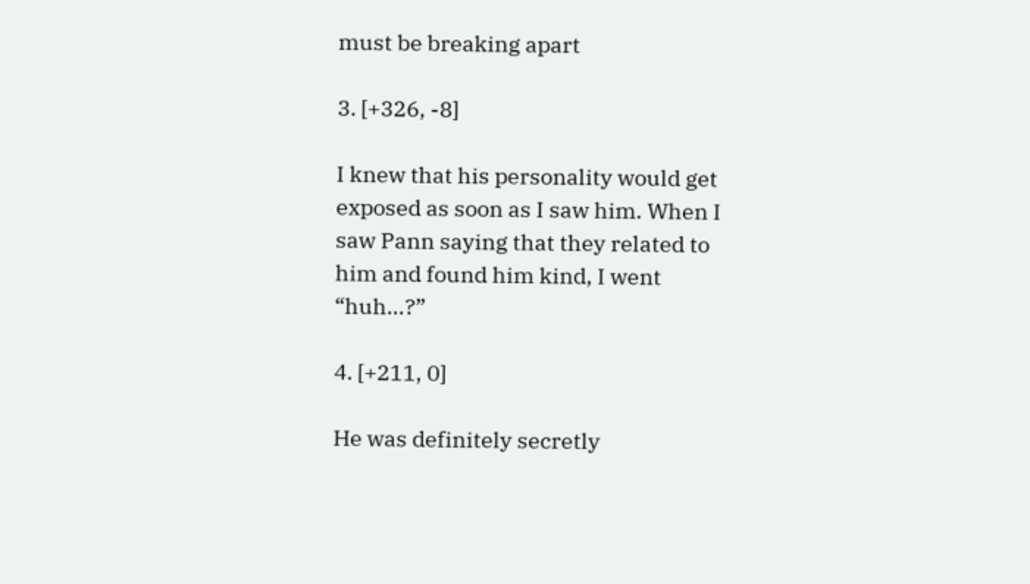must be breaking apart

3. [+326, -8]

I knew that his personality would get exposed as soon as I saw him. When I saw Pann saying that they related to him and found him kind, I went “huh…?”

4. [+211, 0]

He was definitely secretly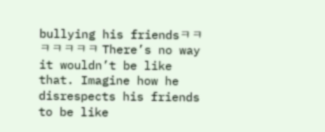bullying his friendsㅋㅋㅋㅋㅋㅋㅋ There’s no way it wouldn’t be like that. Imagine how he disrespects his friends to be like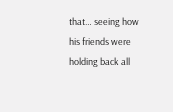that… seeing how his friends were holding back all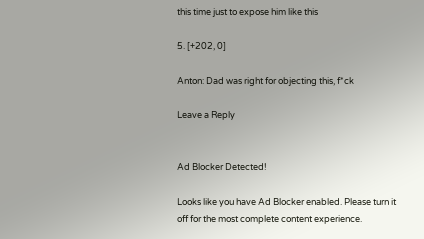this time just to expose him like this

5. [+202, 0]

Anton: Dad was right for objecting this, f*ck

Leave a Reply


Ad Blocker Detected!

Looks like you have Ad Blocker enabled. Please turn it off for the most complete content experience.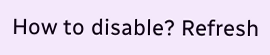How to disable? Refresh